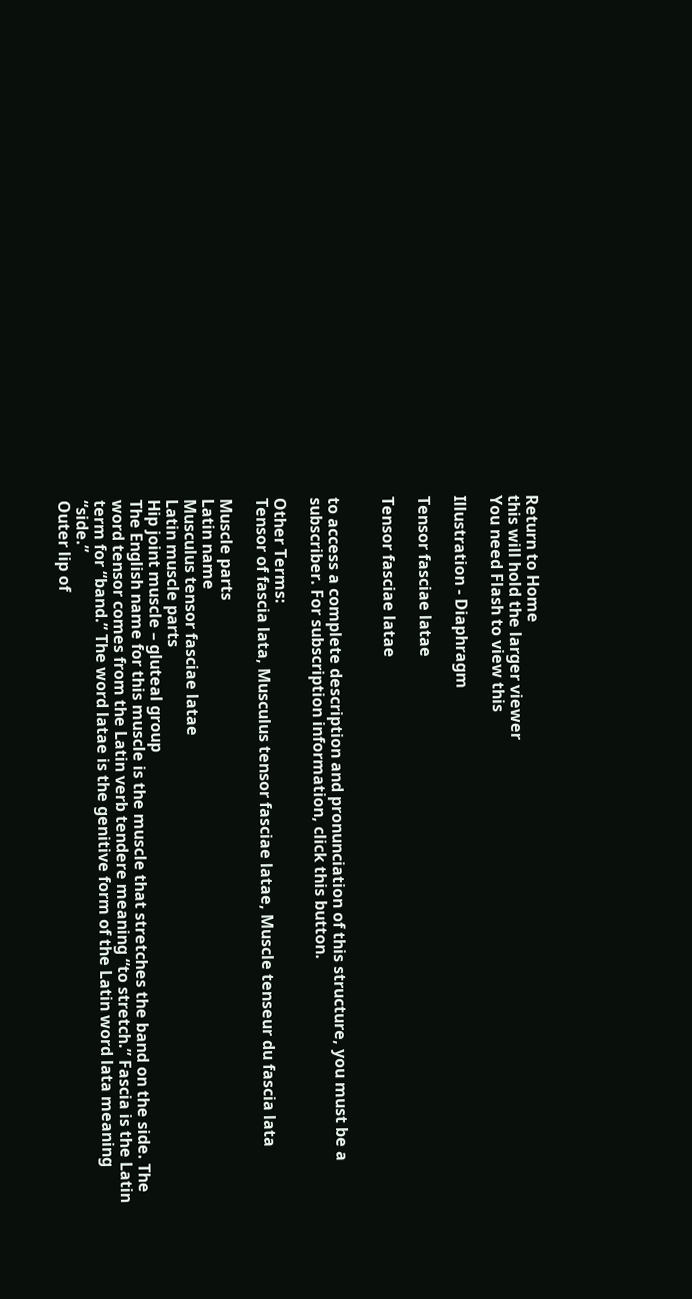Return to Home
this will hold the larger viewer
You need Flash to view this

Illustration - Diaphragm

Tensor fasciae latae

Tensor fasciae latae


to access a complete description and pronunciation of this structure, you must be a subscriber. For subscription information, click this button.

Other Terms:
Tensor of fascia lata, Musculus tensor fasciae latae, Muscle tenseur du fascia lata

Muscle parts
Latin name
Musculus tensor fasciae latae
Latin muscle parts
Hip joint muscle – gluteal group
The English name for this muscle is the muscle that stretches the band on the side. The word tensor comes from the Latin verb tendere meaning “to stretch.” Fascia is the Latin term for “band.” The word latae is the genitive form of the Latin word lata meaning “side.”
Outer lip of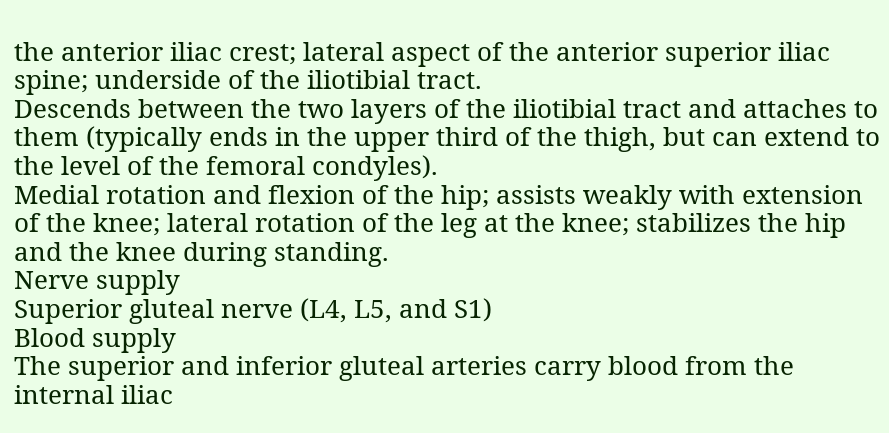the anterior iliac crest; lateral aspect of the anterior superior iliac spine; underside of the iliotibial tract.
Descends between the two layers of the iliotibial tract and attaches to them (typically ends in the upper third of the thigh, but can extend to the level of the femoral condyles).
Medial rotation and flexion of the hip; assists weakly with extension of the knee; lateral rotation of the leg at the knee; stabilizes the hip and the knee during standing.
Nerve supply
Superior gluteal nerve (L4, L5, and S1)
Blood supply
The superior and inferior gluteal arteries carry blood from the internal iliac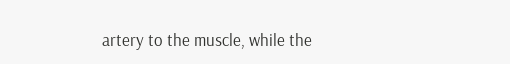artery to the muscle, while the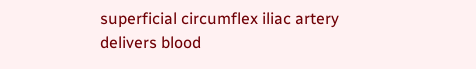superficial circumflex iliac artery delivers blood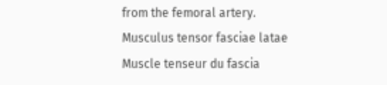from the femoral artery.
Musculus tensor fasciae latae
Muscle tenseur du fascia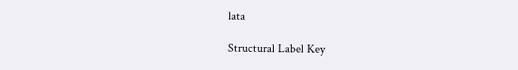lata

Structural Label Key